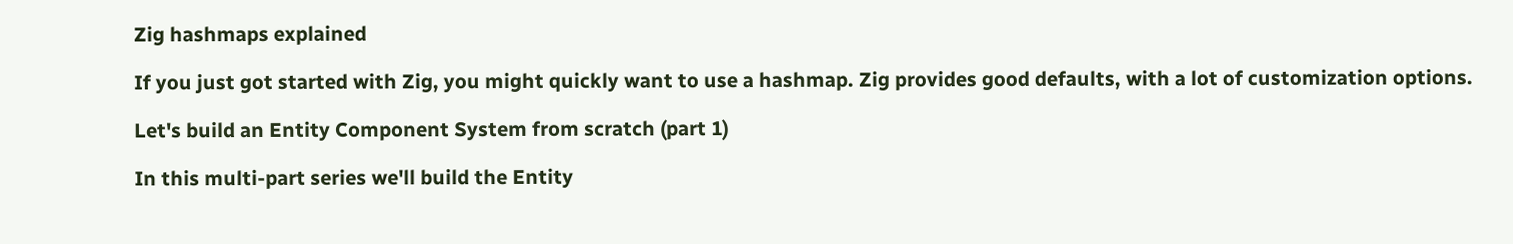Zig hashmaps explained

If you just got started with Zig, you might quickly want to use a hashmap. Zig provides good defaults, with a lot of customization options.

Let's build an Entity Component System from scratch (part 1)

In this multi-part series we'll build the Entity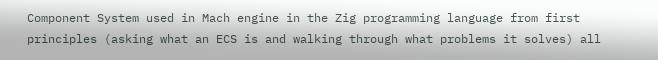Component System used in Mach engine in the Zig programming language from first principles (asking what an ECS is and walking through what problems it solves) all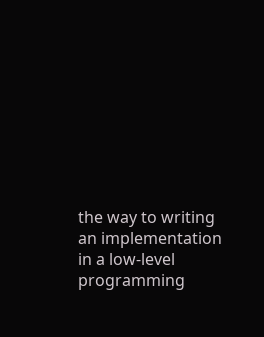the way to writing an implementation in a low-level programming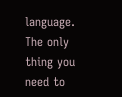language. The only thing you need to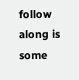follow along is some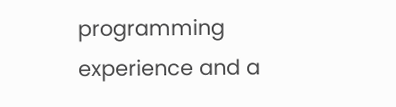programming experience and a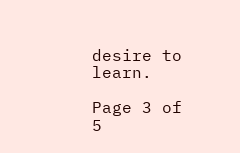desire to learn.

Page 3 of 5